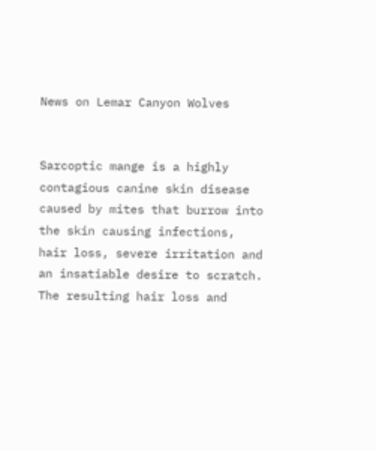News on Lemar Canyon Wolves


Sarcoptic mange is a highly contagious canine skin disease caused by mites that burrow into the skin causing infections, hair loss, severe irritation and an insatiable desire to scratch. The resulting hair loss and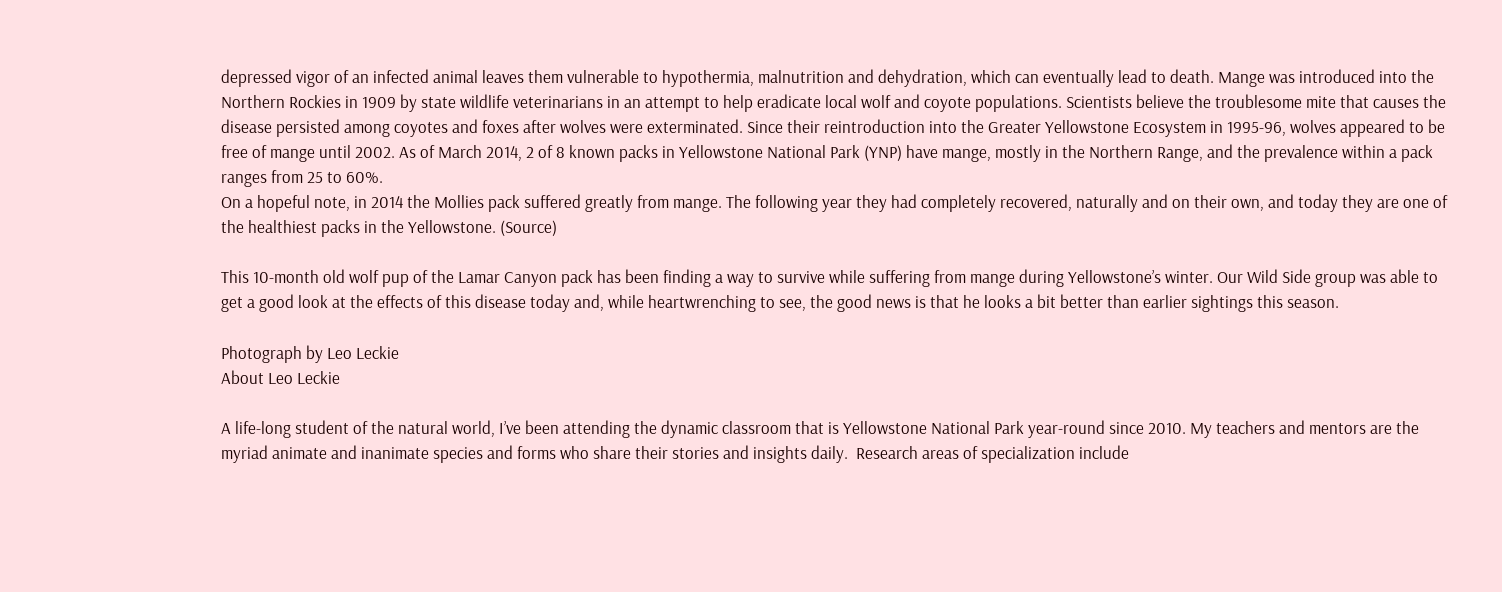depressed vigor of an infected animal leaves them vulnerable to hypothermia, malnutrition and dehydration, which can eventually lead to death. Mange was introduced into the Northern Rockies in 1909 by state wildlife veterinarians in an attempt to help eradicate local wolf and coyote populations. Scientists believe the troublesome mite that causes the disease persisted among coyotes and foxes after wolves were exterminated. Since their reintroduction into the Greater Yellowstone Ecosystem in 1995-96, wolves appeared to be free of mange until 2002. As of March 2014, 2 of 8 known packs in Yellowstone National Park (YNP) have mange, mostly in the Northern Range, and the prevalence within a pack ranges from 25 to 60%.
On a hopeful note, in 2014 the Mollies pack suffered greatly from mange. The following year they had completely recovered, naturally and on their own, and today they are one of the healthiest packs in the Yellowstone. (Source)

This 10-month old wolf pup of the Lamar Canyon pack has been finding a way to survive while suffering from mange during Yellowstone’s winter. Our Wild Side group was able to get a good look at the effects of this disease today and, while heartwrenching to see, the good news is that he looks a bit better than earlier sightings this season.

Photograph by Leo Leckie
About Leo Leckie

A life-long student of the natural world, I’ve been attending the dynamic classroom that is Yellowstone National Park year-round since 2010. My teachers and mentors are the myriad animate and inanimate species and forms who share their stories and insights daily.  Research areas of specialization include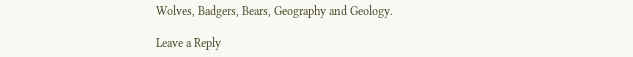Wolves, Badgers, Bears, Geography and Geology.

Leave a Reply